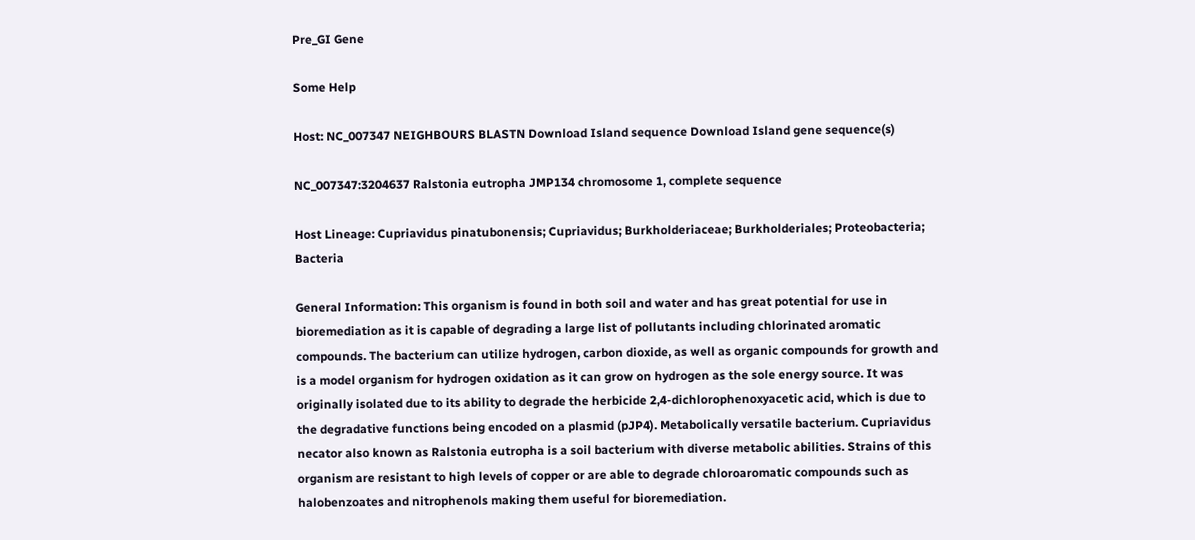Pre_GI Gene

Some Help

Host: NC_007347 NEIGHBOURS BLASTN Download Island sequence Download Island gene sequence(s)

NC_007347:3204637 Ralstonia eutropha JMP134 chromosome 1, complete sequence

Host Lineage: Cupriavidus pinatubonensis; Cupriavidus; Burkholderiaceae; Burkholderiales; Proteobacteria; Bacteria

General Information: This organism is found in both soil and water and has great potential for use in bioremediation as it is capable of degrading a large list of pollutants including chlorinated aromatic compounds. The bacterium can utilize hydrogen, carbon dioxide, as well as organic compounds for growth and is a model organism for hydrogen oxidation as it can grow on hydrogen as the sole energy source. It was originally isolated due to its ability to degrade the herbicide 2,4-dichlorophenoxyacetic acid, which is due to the degradative functions being encoded on a plasmid (pJP4). Metabolically versatile bacterium. Cupriavidus necator also known as Ralstonia eutropha is a soil bacterium with diverse metabolic abilities. Strains of this organism are resistant to high levels of copper or are able to degrade chloroaromatic compounds such as halobenzoates and nitrophenols making them useful for bioremediation.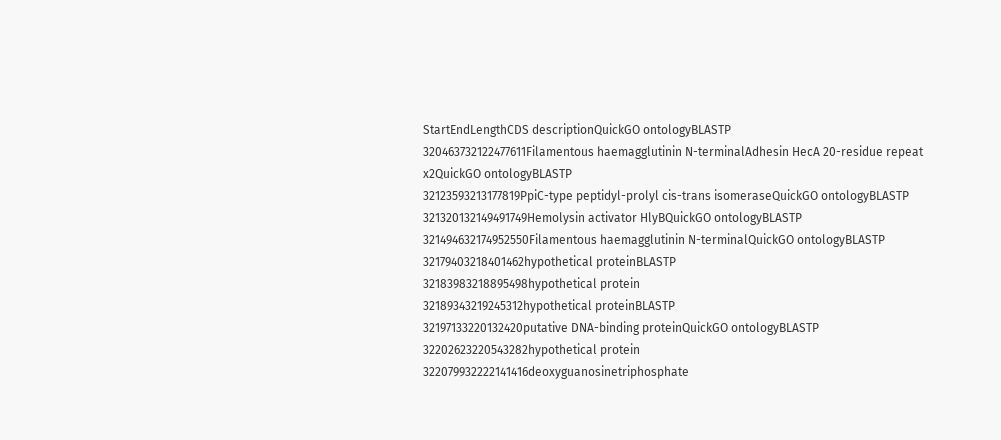StartEndLengthCDS descriptionQuickGO ontologyBLASTP
320463732122477611Filamentous haemagglutinin N-terminalAdhesin HecA 20-residue repeat x2QuickGO ontologyBLASTP
32123593213177819PpiC-type peptidyl-prolyl cis-trans isomeraseQuickGO ontologyBLASTP
321320132149491749Hemolysin activator HlyBQuickGO ontologyBLASTP
321494632174952550Filamentous haemagglutinin N-terminalQuickGO ontologyBLASTP
32179403218401462hypothetical proteinBLASTP
32183983218895498hypothetical protein
32189343219245312hypothetical proteinBLASTP
32197133220132420putative DNA-binding proteinQuickGO ontologyBLASTP
32202623220543282hypothetical protein
322079932222141416deoxyguanosinetriphosphate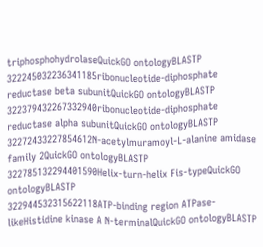triphosphohydrolaseQuickGO ontologyBLASTP
322245032236341185ribonucleotide-diphosphate reductase beta subunitQuickGO ontologyBLASTP
322379432267332940ribonucleotide-diphosphate reductase alpha subunitQuickGO ontologyBLASTP
32272433227854612N-acetylmuramoyl-L-alanine amidase family 2QuickGO ontologyBLASTP
322785132294401590Helix-turn-helix Fis-typeQuickGO ontologyBLASTP
322944532315622118ATP-binding region ATPase-likeHistidine kinase A N-terminalQuickGO ontologyBLASTP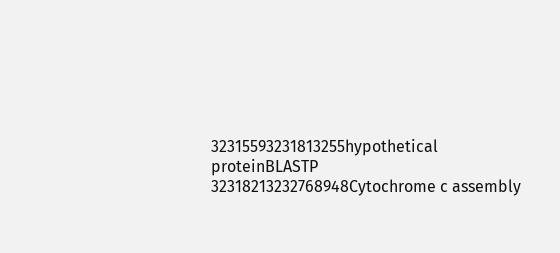32315593231813255hypothetical proteinBLASTP
32318213232768948Cytochrome c assembly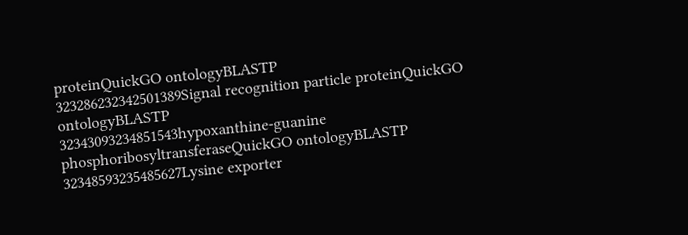proteinQuickGO ontologyBLASTP
323286232342501389Signal recognition particle proteinQuickGO ontologyBLASTP
32343093234851543hypoxanthine-guanine phosphoribosyltransferaseQuickGO ontologyBLASTP
32348593235485627Lysine exporter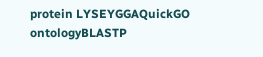protein LYSEYGGAQuickGO ontologyBLASTP